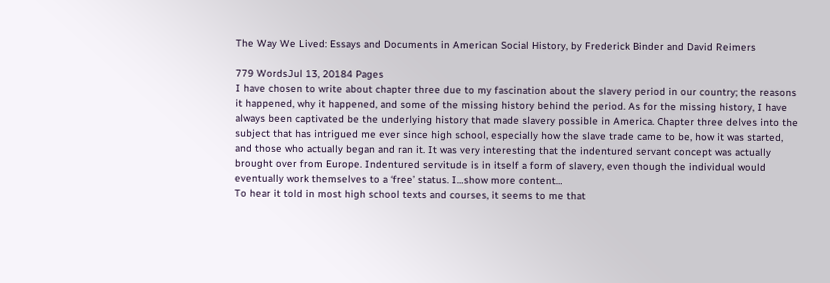The Way We Lived: Essays and Documents in American Social History, by Frederick Binder and David Reimers

779 WordsJul 13, 20184 Pages
I have chosen to write about chapter three due to my fascination about the slavery period in our country; the reasons it happened, why it happened, and some of the missing history behind the period. As for the missing history, I have always been captivated be the underlying history that made slavery possible in America. Chapter three delves into the subject that has intrigued me ever since high school, especially how the slave trade came to be, how it was started, and those who actually began and ran it. It was very interesting that the indentured servant concept was actually brought over from Europe. Indentured servitude is in itself a form of slavery, even though the individual would eventually work themselves to a ‘free’ status. I…show more content…
To hear it told in most high school texts and courses, it seems to me that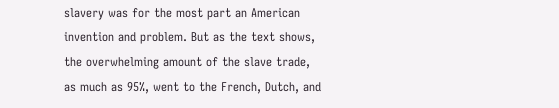slavery was for the most part an American invention and problem. But as the text shows, the overwhelming amount of the slave trade, as much as 95%, went to the French, Dutch, and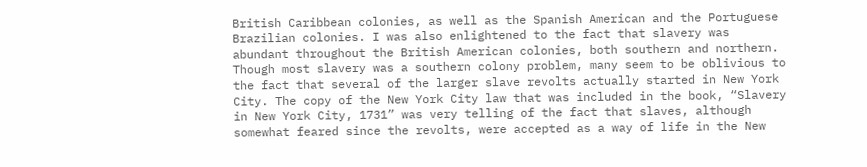British Caribbean colonies, as well as the Spanish American and the Portuguese Brazilian colonies. I was also enlightened to the fact that slavery was abundant throughout the British American colonies, both southern and northern. Though most slavery was a southern colony problem, many seem to be oblivious to the fact that several of the larger slave revolts actually started in New York City. The copy of the New York City law that was included in the book, “Slavery in New York City, 1731” was very telling of the fact that slaves, although somewhat feared since the revolts, were accepted as a way of life in the New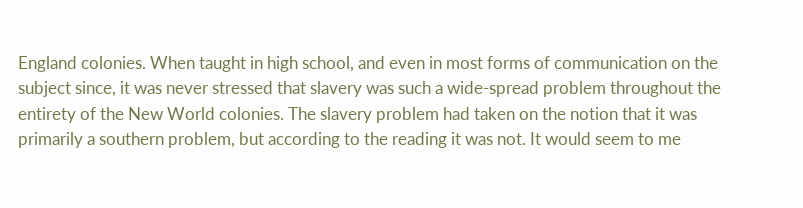England colonies. When taught in high school, and even in most forms of communication on the subject since, it was never stressed that slavery was such a wide-spread problem throughout the entirety of the New World colonies. The slavery problem had taken on the notion that it was primarily a southern problem, but according to the reading it was not. It would seem to me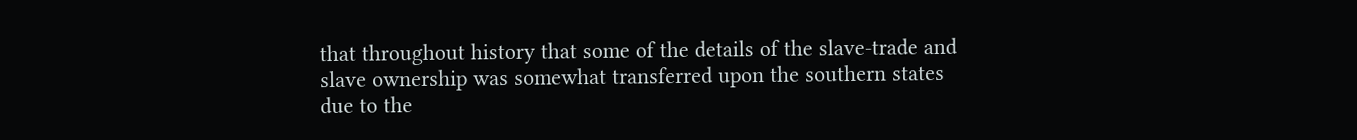that throughout history that some of the details of the slave-trade and slave ownership was somewhat transferred upon the southern states due to the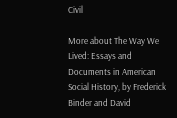Civil

More about The Way We Lived: Essays and Documents in American Social History, by Frederick Binder and David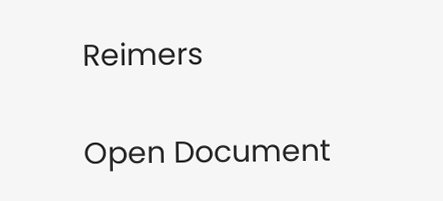Reimers

Open Document